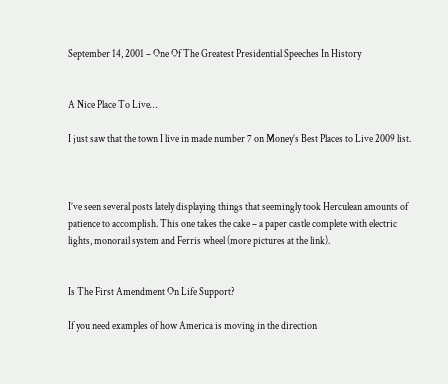September 14, 2001 – One Of The Greatest Presidential Speeches In History


A Nice Place To Live…

I just saw that the town I live in made number 7 on Money’s Best Places to Live 2009 list.



I’ve seen several posts lately displaying things that seemingly took Herculean amounts of patience to accomplish. This one takes the cake – a paper castle complete with electric lights, monorail system and Ferris wheel (more pictures at the link).


Is The First Amendment On Life Support?

If you need examples of how America is moving in the direction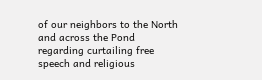of our neighbors to the North and across the Pond regarding curtailing free speech and religious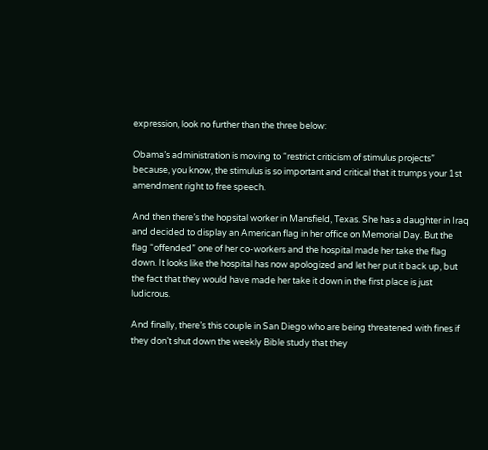expression, look no further than the three below:

Obama’s administration is moving to “restrict criticism of stimulus projects” because, you know, the stimulus is so important and critical that it trumps your 1st amendment right to free speech.

And then there’s the hopsital worker in Mansfield, Texas. She has a daughter in Iraq and decided to display an American flag in her office on Memorial Day. But the flag “offended” one of her co-workers and the hospital made her take the flag down. It looks like the hospital has now apologized and let her put it back up, but the fact that they would have made her take it down in the first place is just ludicrous.

And finally, there’s this couple in San Diego who are being threatened with fines if they don’t shut down the weekly Bible study that they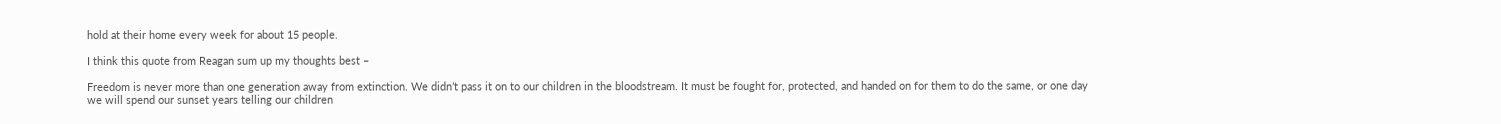hold at their home every week for about 15 people.

I think this quote from Reagan sum up my thoughts best –

Freedom is never more than one generation away from extinction. We didn’t pass it on to our children in the bloodstream. It must be fought for, protected, and handed on for them to do the same, or one day we will spend our sunset years telling our children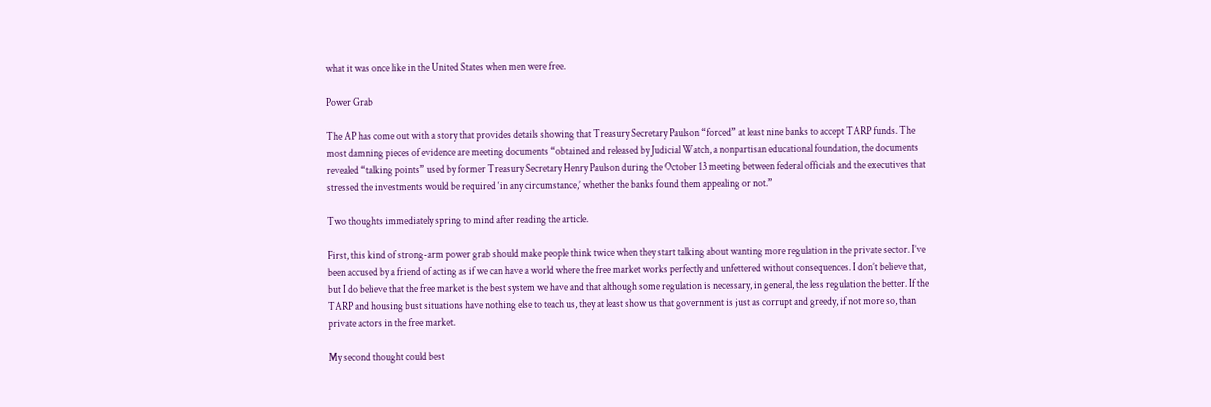what it was once like in the United States when men were free.

Power Grab

The AP has come out with a story that provides details showing that Treasury Secretary Paulson “forced” at least nine banks to accept TARP funds. The most damning pieces of evidence are meeting documents “obtained and released by Judicial Watch, a nonpartisan educational foundation, the documents revealed “talking points” used by former Treasury Secretary Henry Paulson during the October 13 meeting between federal officials and the executives that stressed the investments would be required ‘in any circumstance,’ whether the banks found them appealing or not.”

Two thoughts immediately spring to mind after reading the article.

First, this kind of strong-arm power grab should make people think twice when they start talking about wanting more regulation in the private sector. I’ve been accused by a friend of acting as if we can have a world where the free market works perfectly and unfettered without consequences. I don’t believe that, but I do believe that the free market is the best system we have and that although some regulation is necessary, in general, the less regulation the better. If the TARP and housing bust situations have nothing else to teach us, they at least show us that government is just as corrupt and greedy, if not more so, than private actors in the free market.

My second thought could best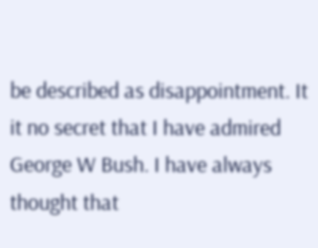be described as disappointment. It it no secret that I have admired George W Bush. I have always thought that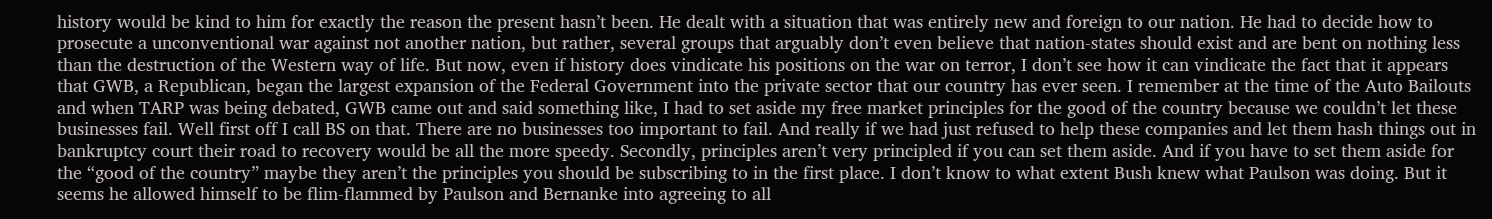history would be kind to him for exactly the reason the present hasn’t been. He dealt with a situation that was entirely new and foreign to our nation. He had to decide how to prosecute a unconventional war against not another nation, but rather, several groups that arguably don’t even believe that nation-states should exist and are bent on nothing less than the destruction of the Western way of life. But now, even if history does vindicate his positions on the war on terror, I don’t see how it can vindicate the fact that it appears that GWB, a Republican, began the largest expansion of the Federal Government into the private sector that our country has ever seen. I remember at the time of the Auto Bailouts and when TARP was being debated, GWB came out and said something like, I had to set aside my free market principles for the good of the country because we couldn’t let these businesses fail. Well first off I call BS on that. There are no businesses too important to fail. And really if we had just refused to help these companies and let them hash things out in bankruptcy court their road to recovery would be all the more speedy. Secondly, principles aren’t very principled if you can set them aside. And if you have to set them aside for the “good of the country” maybe they aren’t the principles you should be subscribing to in the first place. I don’t know to what extent Bush knew what Paulson was doing. But it seems he allowed himself to be flim-flammed by Paulson and Bernanke into agreeing to all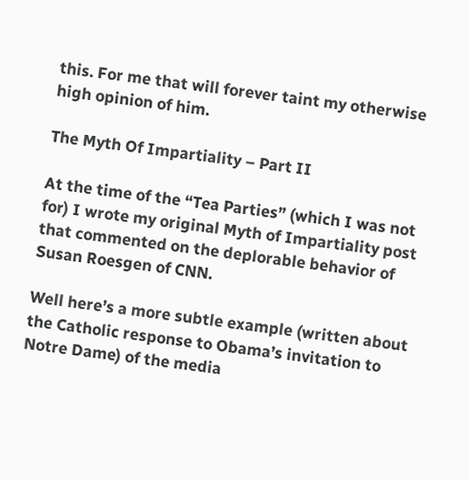this. For me that will forever taint my otherwise high opinion of him.

The Myth Of Impartiality – Part II

At the time of the “Tea Parties” (which I was not for) I wrote my original Myth of Impartiality post that commented on the deplorable behavior of Susan Roesgen of CNN.

Well here’s a more subtle example (written about the Catholic response to Obama’s invitation to Notre Dame) of the media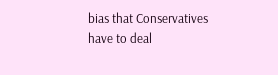bias that Conservatives have to deal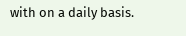with on a daily basis.